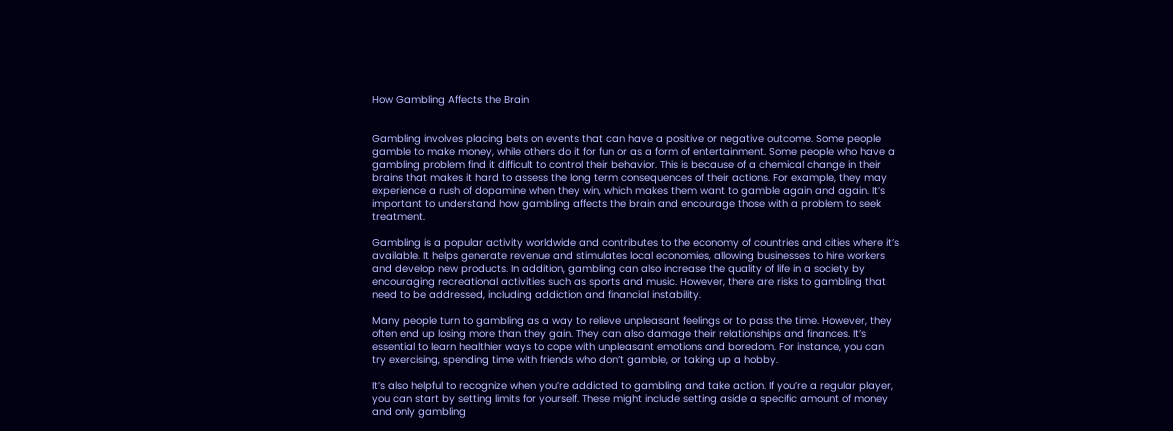How Gambling Affects the Brain


Gambling involves placing bets on events that can have a positive or negative outcome. Some people gamble to make money, while others do it for fun or as a form of entertainment. Some people who have a gambling problem find it difficult to control their behavior. This is because of a chemical change in their brains that makes it hard to assess the long term consequences of their actions. For example, they may experience a rush of dopamine when they win, which makes them want to gamble again and again. It’s important to understand how gambling affects the brain and encourage those with a problem to seek treatment.

Gambling is a popular activity worldwide and contributes to the economy of countries and cities where it’s available. It helps generate revenue and stimulates local economies, allowing businesses to hire workers and develop new products. In addition, gambling can also increase the quality of life in a society by encouraging recreational activities such as sports and music. However, there are risks to gambling that need to be addressed, including addiction and financial instability.

Many people turn to gambling as a way to relieve unpleasant feelings or to pass the time. However, they often end up losing more than they gain. They can also damage their relationships and finances. It’s essential to learn healthier ways to cope with unpleasant emotions and boredom. For instance, you can try exercising, spending time with friends who don’t gamble, or taking up a hobby.

It’s also helpful to recognize when you’re addicted to gambling and take action. If you’re a regular player, you can start by setting limits for yourself. These might include setting aside a specific amount of money and only gambling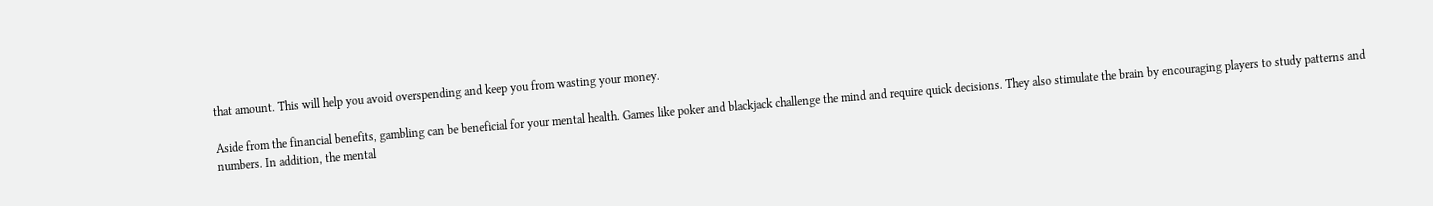that amount. This will help you avoid overspending and keep you from wasting your money.

Aside from the financial benefits, gambling can be beneficial for your mental health. Games like poker and blackjack challenge the mind and require quick decisions. They also stimulate the brain by encouraging players to study patterns and numbers. In addition, the mental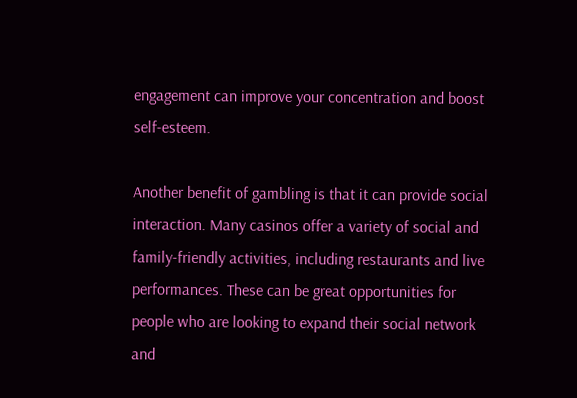engagement can improve your concentration and boost self-esteem.

Another benefit of gambling is that it can provide social interaction. Many casinos offer a variety of social and family-friendly activities, including restaurants and live performances. These can be great opportunities for people who are looking to expand their social network and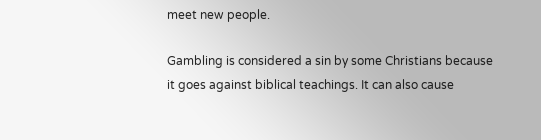meet new people.

Gambling is considered a sin by some Christians because it goes against biblical teachings. It can also cause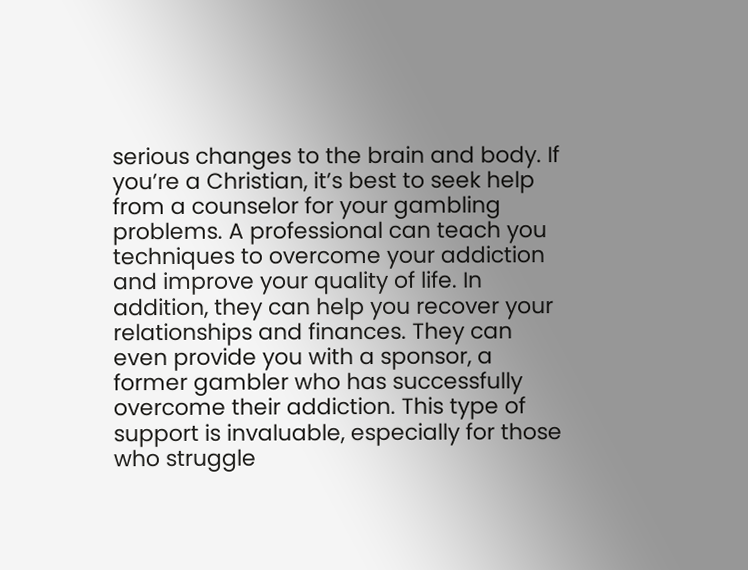serious changes to the brain and body. If you’re a Christian, it’s best to seek help from a counselor for your gambling problems. A professional can teach you techniques to overcome your addiction and improve your quality of life. In addition, they can help you recover your relationships and finances. They can even provide you with a sponsor, a former gambler who has successfully overcome their addiction. This type of support is invaluable, especially for those who struggle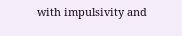with impulsivity and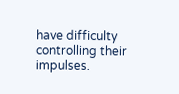have difficulty controlling their impulses.